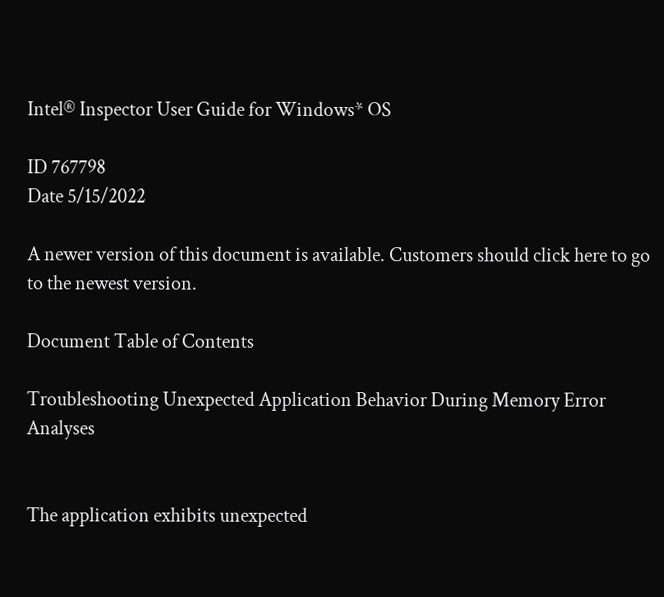Intel® Inspector User Guide for Windows* OS

ID 767798
Date 5/15/2022

A newer version of this document is available. Customers should click here to go to the newest version.

Document Table of Contents

Troubleshooting Unexpected Application Behavior During Memory Error Analyses


The application exhibits unexpected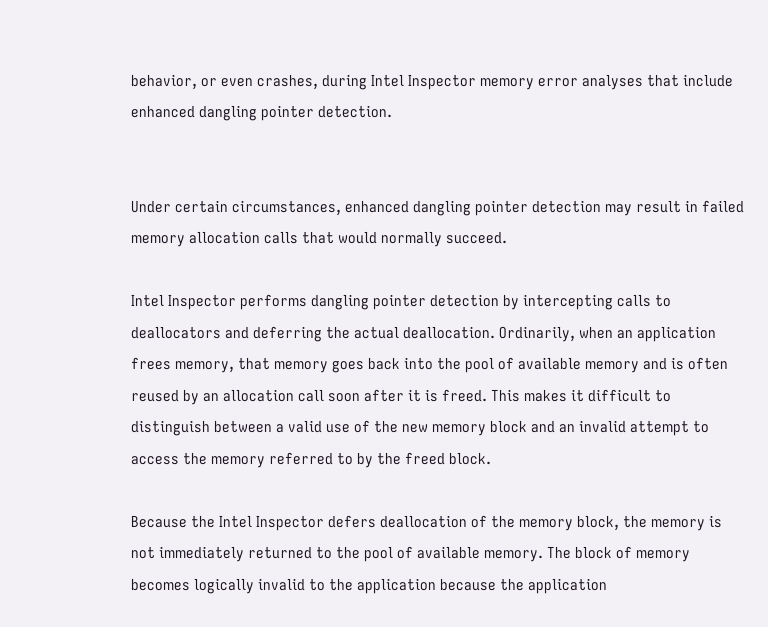behavior, or even crashes, during Intel Inspector memory error analyses that include enhanced dangling pointer detection.


Under certain circumstances, enhanced dangling pointer detection may result in failed memory allocation calls that would normally succeed.

Intel Inspector performs dangling pointer detection by intercepting calls to deallocators and deferring the actual deallocation. Ordinarily, when an application frees memory, that memory goes back into the pool of available memory and is often reused by an allocation call soon after it is freed. This makes it difficult to distinguish between a valid use of the new memory block and an invalid attempt to access the memory referred to by the freed block.

Because the Intel Inspector defers deallocation of the memory block, the memory is not immediately returned to the pool of available memory. The block of memory becomes logically invalid to the application because the application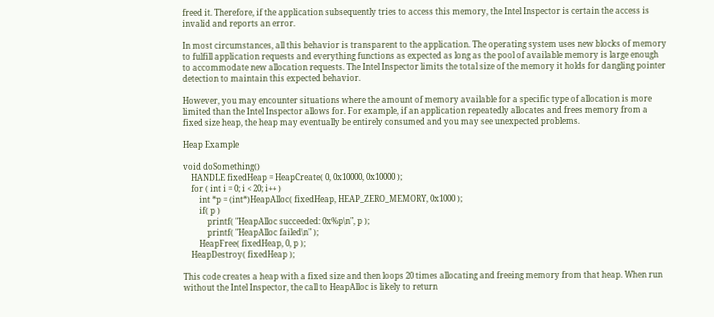freed it. Therefore, if the application subsequently tries to access this memory, the Intel Inspector is certain the access is invalid and reports an error.

In most circumstances, all this behavior is transparent to the application. The operating system uses new blocks of memory to fulfill application requests and everything functions as expected as long as the pool of available memory is large enough to accommodate new allocation requests. The Intel Inspector limits the total size of the memory it holds for dangling pointer detection to maintain this expected behavior.

However, you may encounter situations where the amount of memory available for a specific type of allocation is more limited than the Intel Inspector allows for. For example, if an application repeatedly allocates and frees memory from a fixed size heap, the heap may eventually be entirely consumed and you may see unexpected problems.

Heap Example

void doSomething()
    HANDLE fixedHeap = HeapCreate( 0, 0x10000, 0x10000 );
    for ( int i = 0; i < 20; i++ )
        int *p = (int*)HeapAlloc( fixedHeap, HEAP_ZERO_MEMORY, 0x1000 );
        if( p )
            printf( "HeapAlloc succeeded: 0x%p\n", p );
            printf( "HeapAlloc failed\n" );
        HeapFree( fixedHeap, 0, p );
    HeapDestroy( fixedHeap );

This code creates a heap with a fixed size and then loops 20 times allocating and freeing memory from that heap. When run without the Intel Inspector, the call to HeapAlloc is likely to return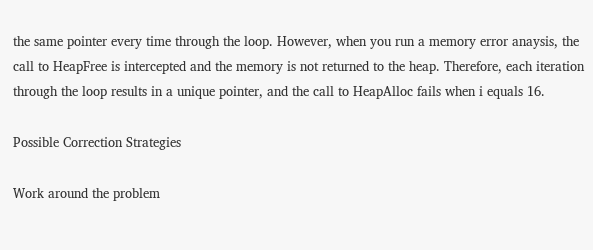the same pointer every time through the loop. However, when you run a memory error anaysis, the call to HeapFree is intercepted and the memory is not returned to the heap. Therefore, each iteration through the loop results in a unique pointer, and the call to HeapAlloc fails when i equals 16.

Possible Correction Strategies

Work around the problem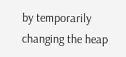by temporarily changing the heap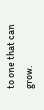to one that can grow.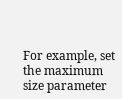For example, set the maximum size parameter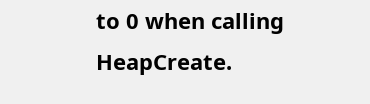to 0 when calling HeapCreate.